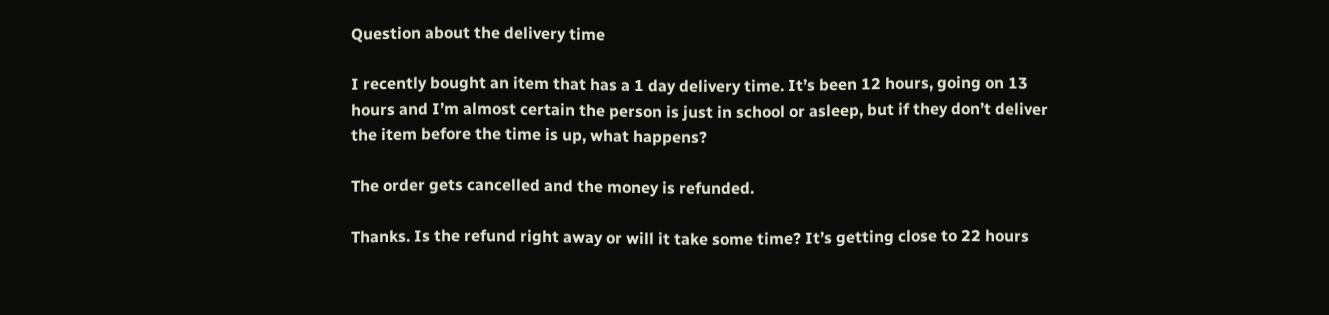Question about the delivery time

I recently bought an item that has a 1 day delivery time. It’s been 12 hours, going on 13 hours and I’m almost certain the person is just in school or asleep, but if they don’t deliver the item before the time is up, what happens?

The order gets cancelled and the money is refunded.

Thanks. Is the refund right away or will it take some time? It’s getting close to 22 hours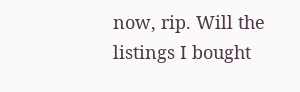now, rip. Will the listings I bought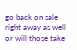go back on sale right away as well or will those take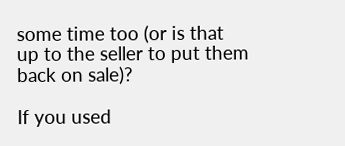some time too (or is that up to the seller to put them back on sale)?

If you used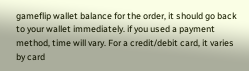gameflip wallet balance for the order, it should go back to your wallet immediately. if you used a payment method, time will vary. For a credit/debit card, it varies by card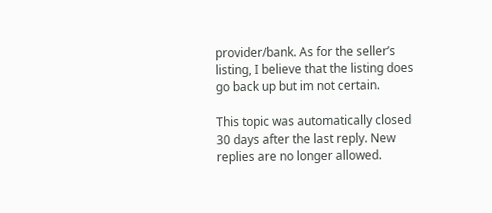provider/bank. As for the seller’s listing, I believe that the listing does go back up but im not certain.

This topic was automatically closed 30 days after the last reply. New replies are no longer allowed.